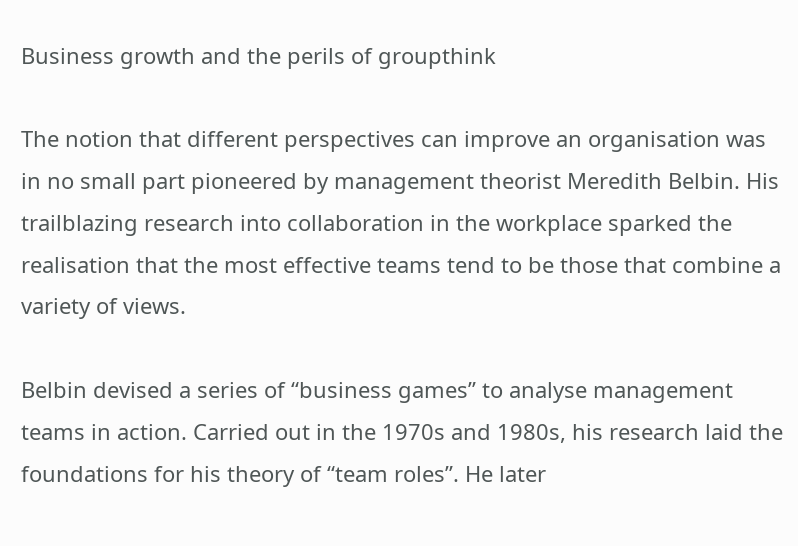Business growth and the perils of groupthink

The notion that different perspectives can improve an organisation was in no small part pioneered by management theorist Meredith Belbin. His trailblazing research into collaboration in the workplace sparked the realisation that the most effective teams tend to be those that combine a variety of views.

Belbin devised a series of “business games” to analyse management teams in action. Carried out in the 1970s and 1980s, his research laid the foundations for his theory of “team roles”. He later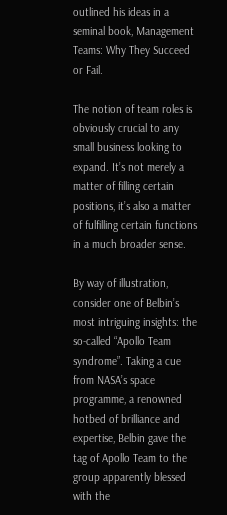outlined his ideas in a seminal book, Management Teams: Why They Succeed or Fail.

The notion of team roles is obviously crucial to any small business looking to expand. It’s not merely a matter of filling certain positions, it’s also a matter of fulfilling certain functions in a much broader sense.

By way of illustration, consider one of Belbin’s most intriguing insights: the so-called “Apollo Team syndrome”. Taking a cue from NASA’s space programme, a renowned hotbed of brilliance and expertise, Belbin gave the tag of Apollo Team to the group apparently blessed with the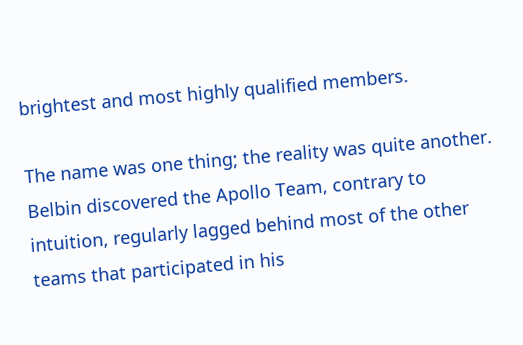brightest and most highly qualified members.

The name was one thing; the reality was quite another. Belbin discovered the Apollo Team, contrary to intuition, regularly lagged behind most of the other teams that participated in his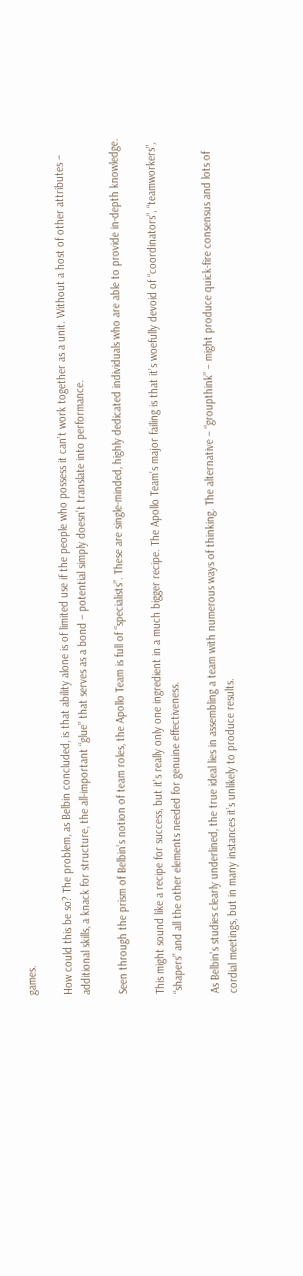games.

How could this be so? The problem, as Belbin concluded, is that ability alone is of limited use if the people who possess it can’t work together as a unit. Without a host of other attributes – additional skills, a knack for structure, the all-important “glue” that serves as a bond – potential simply doesn’t translate into performance.

Seen through the prism of Belbin’s notion of team roles, the Apollo Team is full of “specialists”. These are single-minded, highly dedicated individuals who are able to provide in-depth knowledge.

This might sound like a recipe for success, but it’s really only one ingredient in a much bigger recipe. The Apollo Team’s major failing is that it’s woefully devoid of “coordinators”, “teamworkers”, “shapers” and all the other elements needed for genuine effectiveness.

As Belbin’s studies clearly underlined, the true ideal lies in assembling a team with numerous ways of thinking. The alternative – “groupthink” – might produce quick-fire consensus and lots of cordial meetings, but in many instances it’s unlikely to produce results.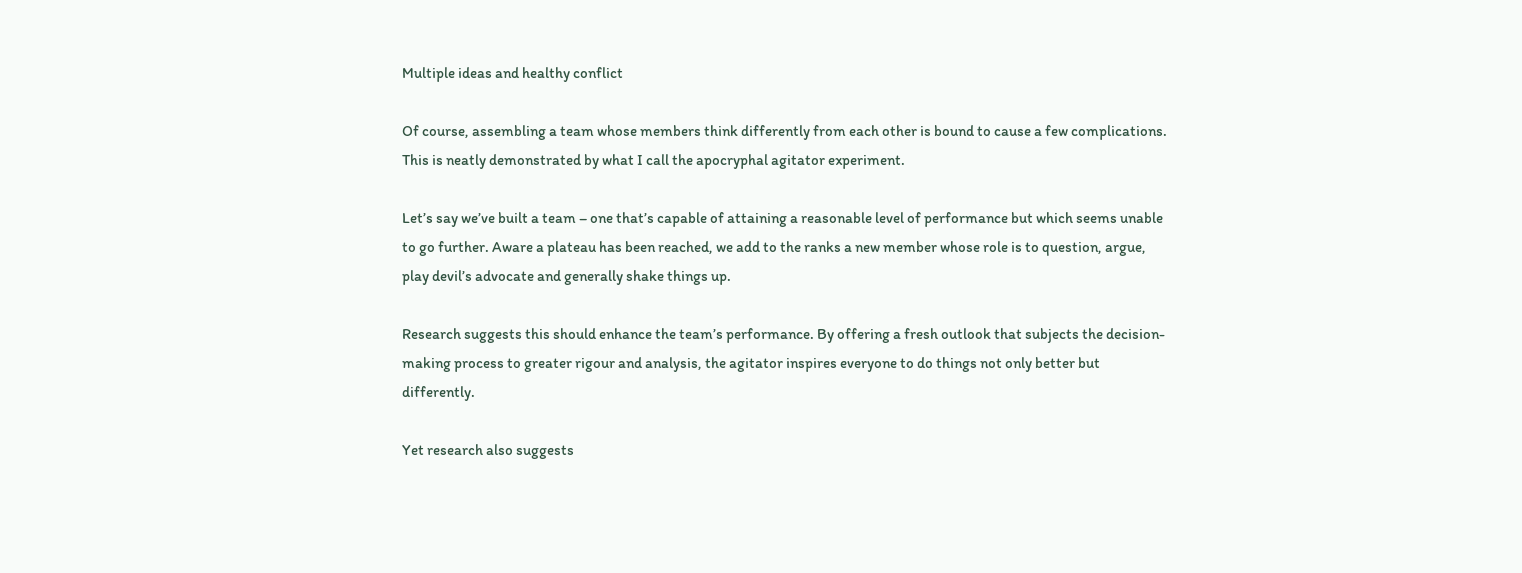Multiple ideas and healthy conflict

Of course, assembling a team whose members think differently from each other is bound to cause a few complications. This is neatly demonstrated by what I call the apocryphal agitator experiment.

Let’s say we’ve built a team – one that’s capable of attaining a reasonable level of performance but which seems unable to go further. Aware a plateau has been reached, we add to the ranks a new member whose role is to question, argue, play devil’s advocate and generally shake things up.

Research suggests this should enhance the team’s performance. By offering a fresh outlook that subjects the decision-making process to greater rigour and analysis, the agitator inspires everyone to do things not only better but differently.

Yet research also suggests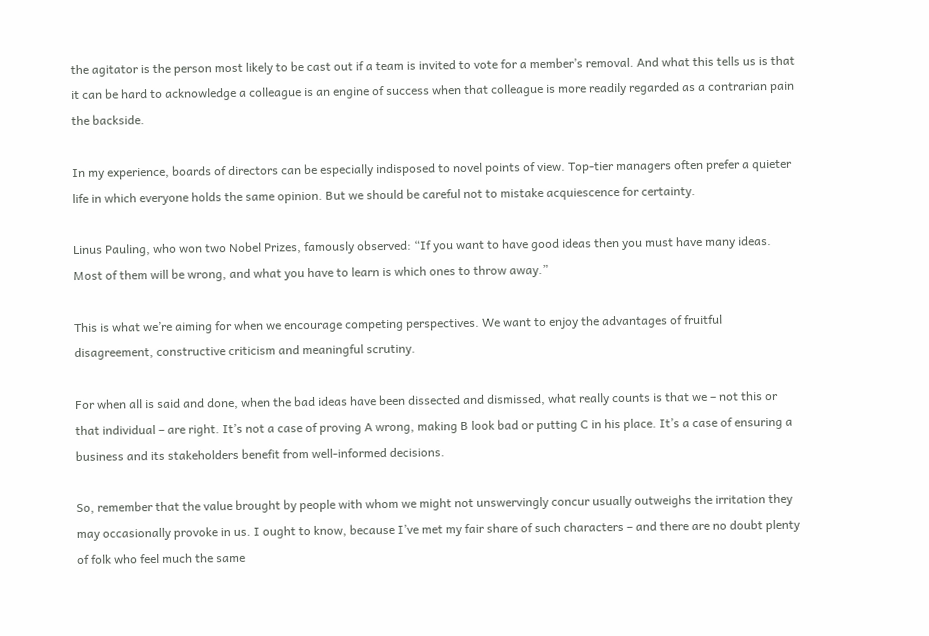the agitator is the person most likely to be cast out if a team is invited to vote for a member’s removal. And what this tells us is that it can be hard to acknowledge a colleague is an engine of success when that colleague is more readily regarded as a contrarian pain the backside.

In my experience, boards of directors can be especially indisposed to novel points of view. Top-tier managers often prefer a quieter life in which everyone holds the same opinion. But we should be careful not to mistake acquiescence for certainty.

Linus Pauling, who won two Nobel Prizes, famously observed: “If you want to have good ideas then you must have many ideas. Most of them will be wrong, and what you have to learn is which ones to throw away.”

This is what we’re aiming for when we encourage competing perspectives. We want to enjoy the advantages of fruitful disagreement, constructive criticism and meaningful scrutiny.

For when all is said and done, when the bad ideas have been dissected and dismissed, what really counts is that we – not this or that individual – are right. It’s not a case of proving A wrong, making B look bad or putting C in his place. It’s a case of ensuring a business and its stakeholders benefit from well-informed decisions.

So, remember that the value brought by people with whom we might not unswervingly concur usually outweighs the irritation they may occasionally provoke in us. I ought to know, because I’ve met my fair share of such characters – and there are no doubt plenty of folk who feel much the same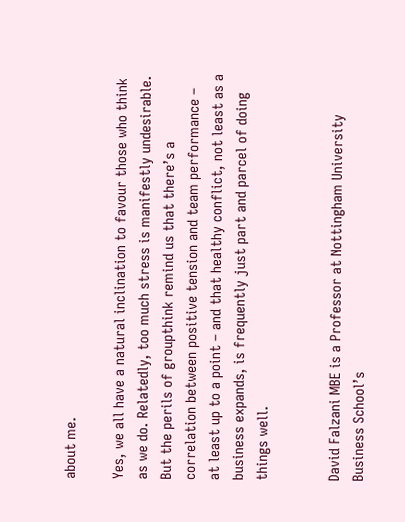about me.

Yes, we all have a natural inclination to favour those who think as we do. Relatedly, too much stress is manifestly undesirable. But the perils of groupthink remind us that there’s a correlation between positive tension and team performance – at least up to a point – and that healthy conflict, not least as a business expands, is frequently just part and parcel of doing things well.


David Falzani MBE is a Professor at Nottingham University Business School’s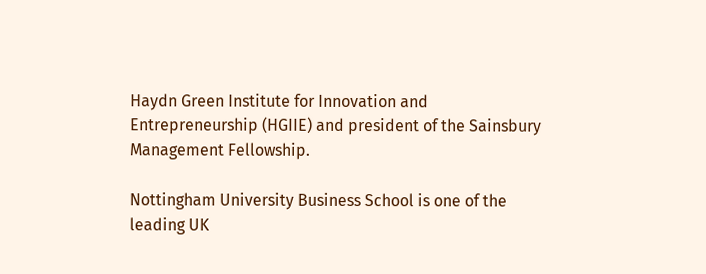Haydn Green Institute for Innovation and Entrepreneurship (HGIIE) and president of the Sainsbury Management Fellowship.

Nottingham University Business School is one of the leading UK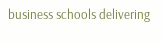business schools delivering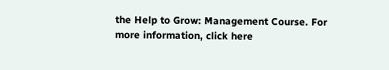the Help to Grow: Management Course. For more information, click here